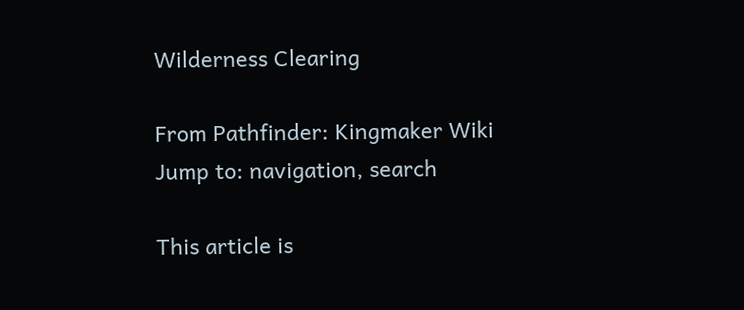Wilderness Clearing

From Pathfinder: Kingmaker Wiki
Jump to: navigation, search

This article is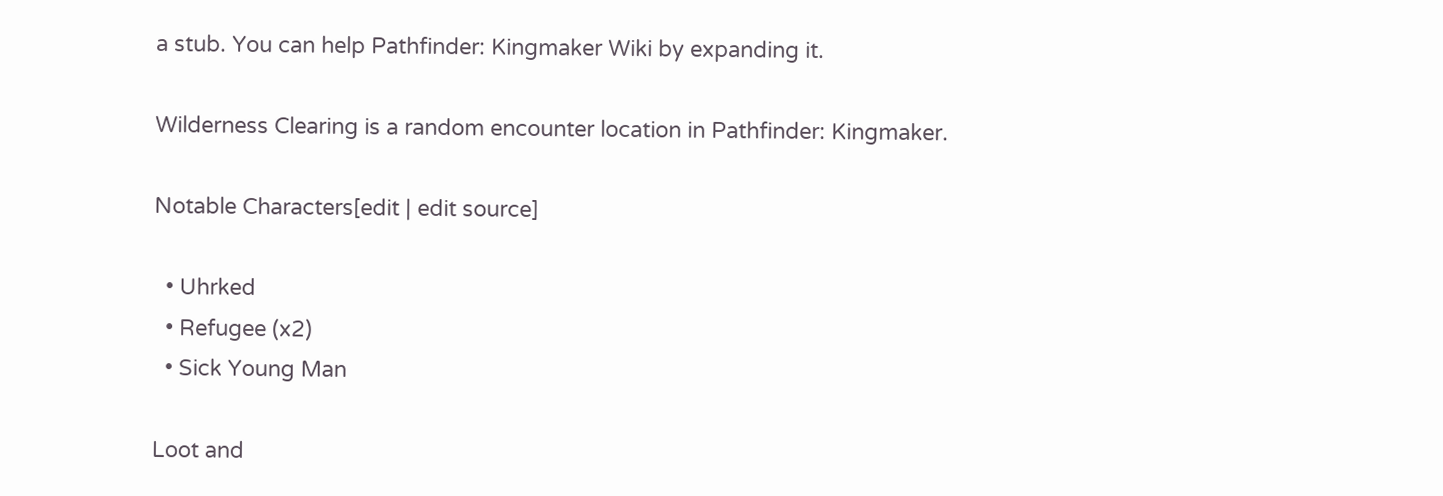a stub. You can help Pathfinder: Kingmaker Wiki by expanding it.

Wilderness Clearing is a random encounter location in Pathfinder: Kingmaker.

Notable Characters[edit | edit source]

  • Uhrked
  • Refugee (x2)
  • Sick Young Man

Loot and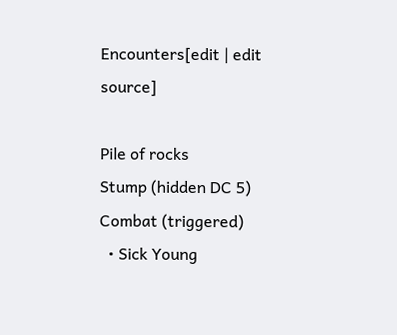Encounters[edit | edit source]

Pile of rocks
Stump (hidden DC 5)
Combat (triggered)
  • Sick Young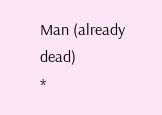Man (already dead)
*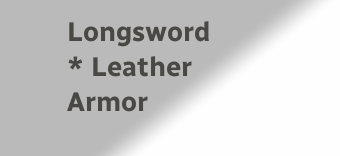Longsword
* Leather Armor